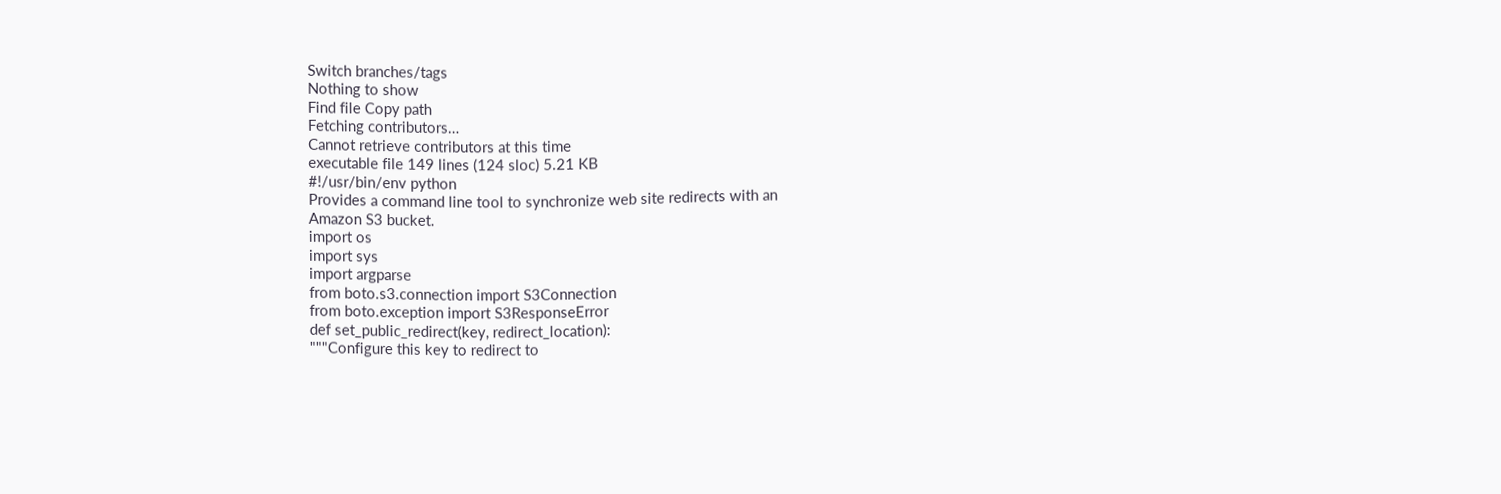Switch branches/tags
Nothing to show
Find file Copy path
Fetching contributors…
Cannot retrieve contributors at this time
executable file 149 lines (124 sloc) 5.21 KB
#!/usr/bin/env python
Provides a command line tool to synchronize web site redirects with an
Amazon S3 bucket.
import os
import sys
import argparse
from boto.s3.connection import S3Connection
from boto.exception import S3ResponseError
def set_public_redirect(key, redirect_location):
"""Configure this key to redirect to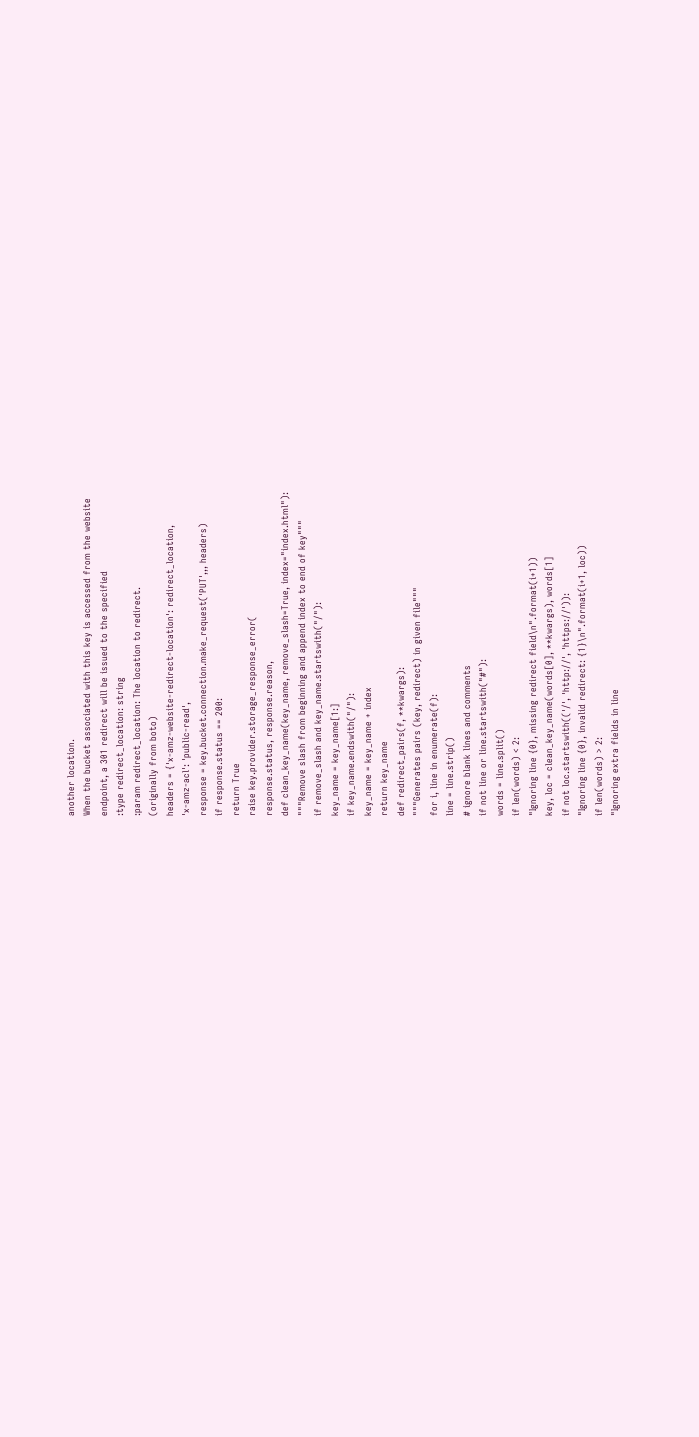another location.
When the bucket associated with this key is accessed from the website
endpoint, a 301 redirect will be issued to the specified
:type redirect_location: string
:param redirect_location: The location to redirect.
(originally from boto)
headers = {'x-amz-website-redirect-location': redirect_location,
'x-amz-acl': 'public-read',
response = key.bucket.connection.make_request('PUT',,, headers)
if response.status == 200:
return True
raise key.provider.storage_response_error(
response.status, response.reason,
def clean_key_name(key_name, remove_slash=True, index="index.html"):
"""Remove slash from beginning and append index to end of key"""
if remove_slash and key_name.startswith("/"):
key_name = key_name[1:]
if key_name.endswith("/"):
key_name = key_name + index
return key_name
def redirect_pairs(f, **kwargs):
"""Generates pairs (key, redirect) in given file"""
for i, line in enumerate(f):
line = line.strip()
# ignore blank lines and comments
if not line or line.startswith("#"):
words = line.split()
if len(words) < 2:
"Ignoring line {0}, missing redirect field\n".format(i+1))
key, loc = clean_key_name(words[0], **kwargs), words[1]
if not loc.startswith(('/', 'http://', 'https://')):
"Ignoring line {0}, invalid redirect: {1}\n".format(i+1, loc))
if len(words) > 2:
"Ignoring extra fields in line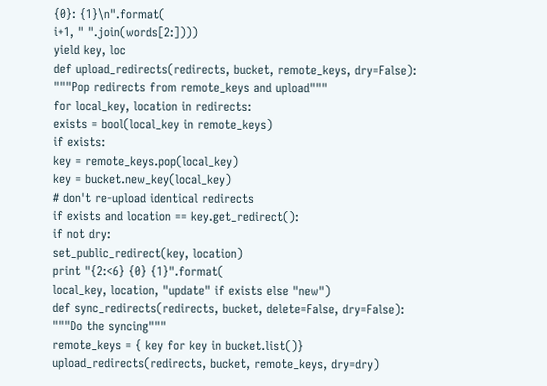{0}: {1}\n".format(
i+1, " ".join(words[2:])))
yield key, loc
def upload_redirects(redirects, bucket, remote_keys, dry=False):
"""Pop redirects from remote_keys and upload"""
for local_key, location in redirects:
exists = bool(local_key in remote_keys)
if exists:
key = remote_keys.pop(local_key)
key = bucket.new_key(local_key)
# don't re-upload identical redirects
if exists and location == key.get_redirect():
if not dry:
set_public_redirect(key, location)
print "{2:<6} {0} {1}".format(
local_key, location, "update" if exists else "new")
def sync_redirects(redirects, bucket, delete=False, dry=False):
"""Do the syncing"""
remote_keys = { key for key in bucket.list()}
upload_redirects(redirects, bucket, remote_keys, dry=dry)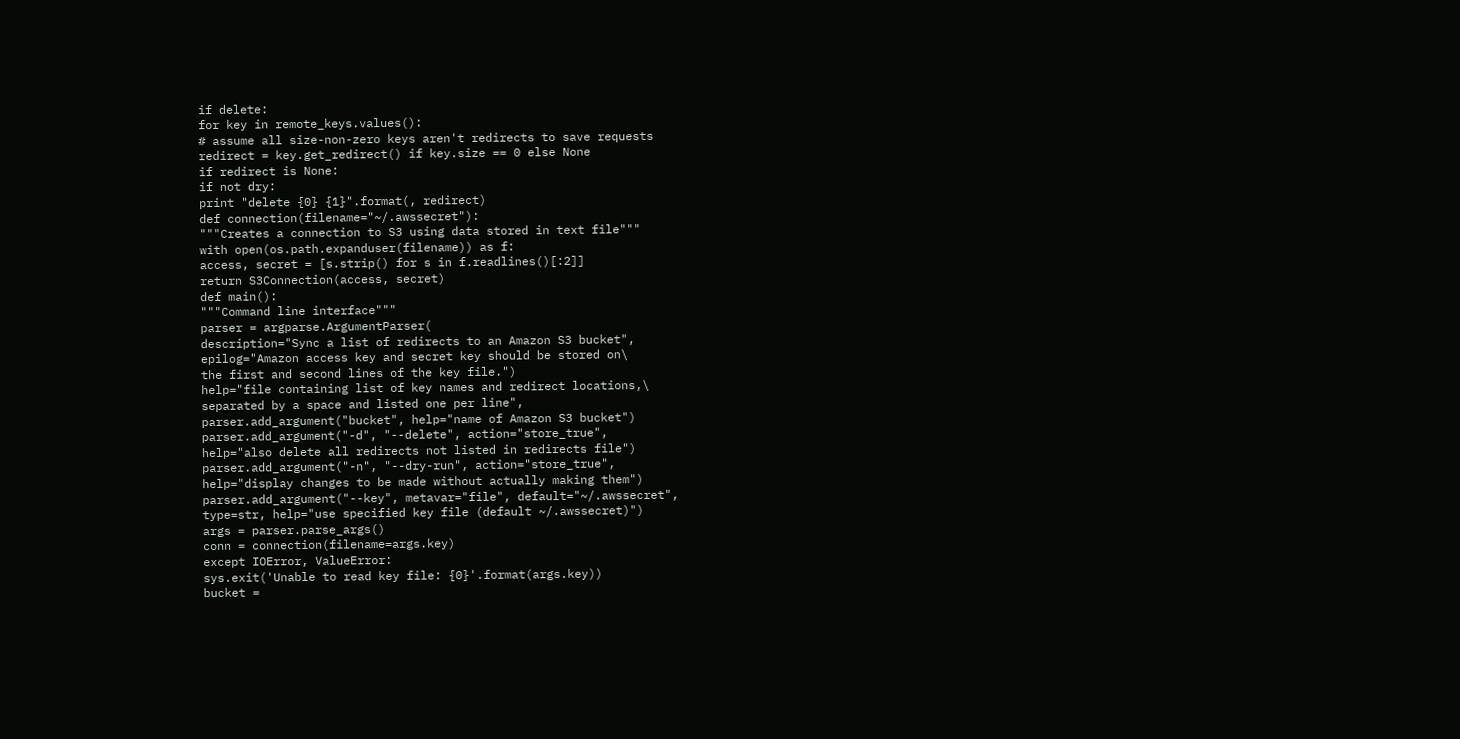if delete:
for key in remote_keys.values():
# assume all size-non-zero keys aren't redirects to save requests
redirect = key.get_redirect() if key.size == 0 else None
if redirect is None:
if not dry:
print "delete {0} {1}".format(, redirect)
def connection(filename="~/.awssecret"):
"""Creates a connection to S3 using data stored in text file"""
with open(os.path.expanduser(filename)) as f:
access, secret = [s.strip() for s in f.readlines()[:2]]
return S3Connection(access, secret)
def main():
"""Command line interface"""
parser = argparse.ArgumentParser(
description="Sync a list of redirects to an Amazon S3 bucket",
epilog="Amazon access key and secret key should be stored on\
the first and second lines of the key file.")
help="file containing list of key names and redirect locations,\
separated by a space and listed one per line",
parser.add_argument("bucket", help="name of Amazon S3 bucket")
parser.add_argument("-d", "--delete", action="store_true",
help="also delete all redirects not listed in redirects file")
parser.add_argument("-n", "--dry-run", action="store_true",
help="display changes to be made without actually making them")
parser.add_argument("--key", metavar="file", default="~/.awssecret",
type=str, help="use specified key file (default ~/.awssecret)")
args = parser.parse_args()
conn = connection(filename=args.key)
except IOError, ValueError:
sys.exit('Unable to read key file: {0}'.format(args.key))
bucket =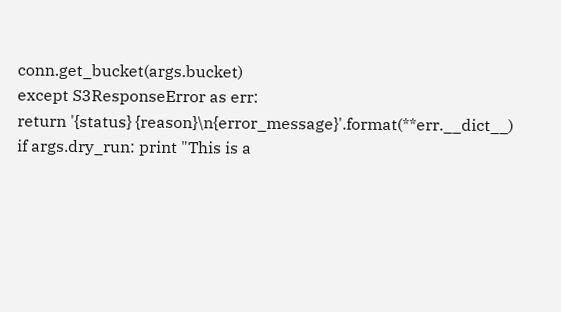conn.get_bucket(args.bucket)
except S3ResponseError as err:
return '{status} {reason}\n{error_message}'.format(**err.__dict__)
if args.dry_run: print "This is a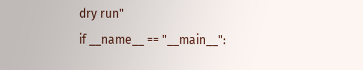dry run"
if __name__ == "__main__":